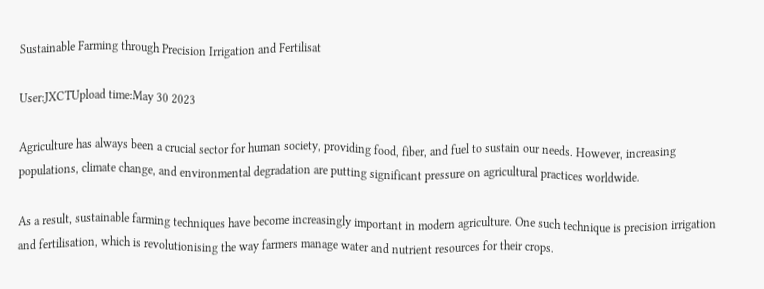Sustainable Farming through Precision Irrigation and Fertilisat

User:JXCTUpload time:May 30 2023

Agriculture has always been a crucial sector for human society, providing food, fiber, and fuel to sustain our needs. However, increasing populations, climate change, and environmental degradation are putting significant pressure on agricultural practices worldwide.

As a result, sustainable farming techniques have become increasingly important in modern agriculture. One such technique is precision irrigation and fertilisation, which is revolutionising the way farmers manage water and nutrient resources for their crops.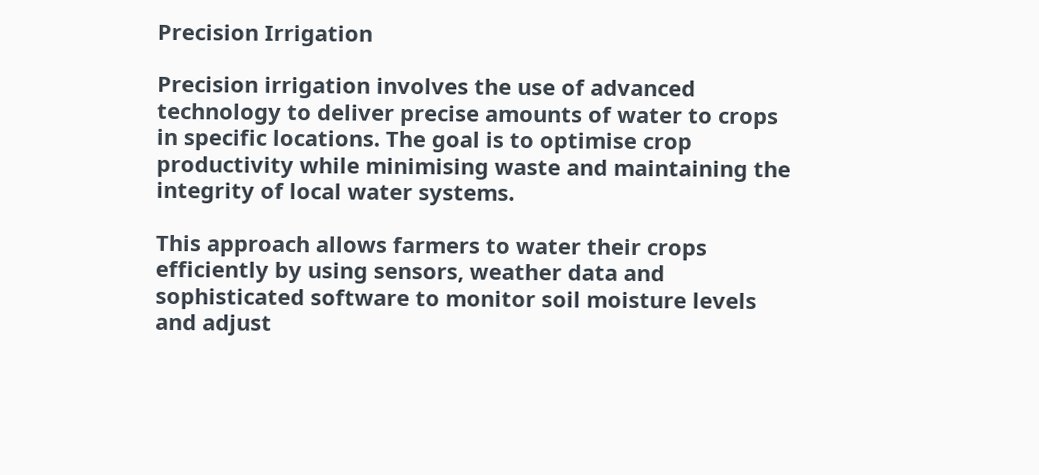Precision Irrigation

Precision irrigation involves the use of advanced technology to deliver precise amounts of water to crops in specific locations. The goal is to optimise crop productivity while minimising waste and maintaining the integrity of local water systems.

This approach allows farmers to water their crops efficiently by using sensors, weather data and sophisticated software to monitor soil moisture levels and adjust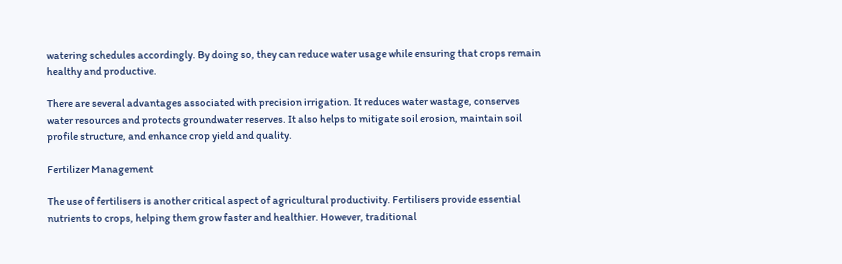watering schedules accordingly. By doing so, they can reduce water usage while ensuring that crops remain healthy and productive.

There are several advantages associated with precision irrigation. It reduces water wastage, conserves water resources and protects groundwater reserves. It also helps to mitigate soil erosion, maintain soil profile structure, and enhance crop yield and quality.

Fertilizer Management

The use of fertilisers is another critical aspect of agricultural productivity. Fertilisers provide essential nutrients to crops, helping them grow faster and healthier. However, traditional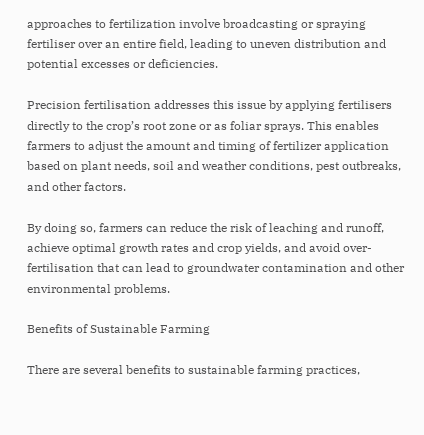approaches to fertilization involve broadcasting or spraying fertiliser over an entire field, leading to uneven distribution and potential excesses or deficiencies.

Precision fertilisation addresses this issue by applying fertilisers directly to the crop’s root zone or as foliar sprays. This enables farmers to adjust the amount and timing of fertilizer application based on plant needs, soil and weather conditions, pest outbreaks, and other factors.

By doing so, farmers can reduce the risk of leaching and runoff, achieve optimal growth rates and crop yields, and avoid over-fertilisation that can lead to groundwater contamination and other environmental problems.

Benefits of Sustainable Farming

There are several benefits to sustainable farming practices,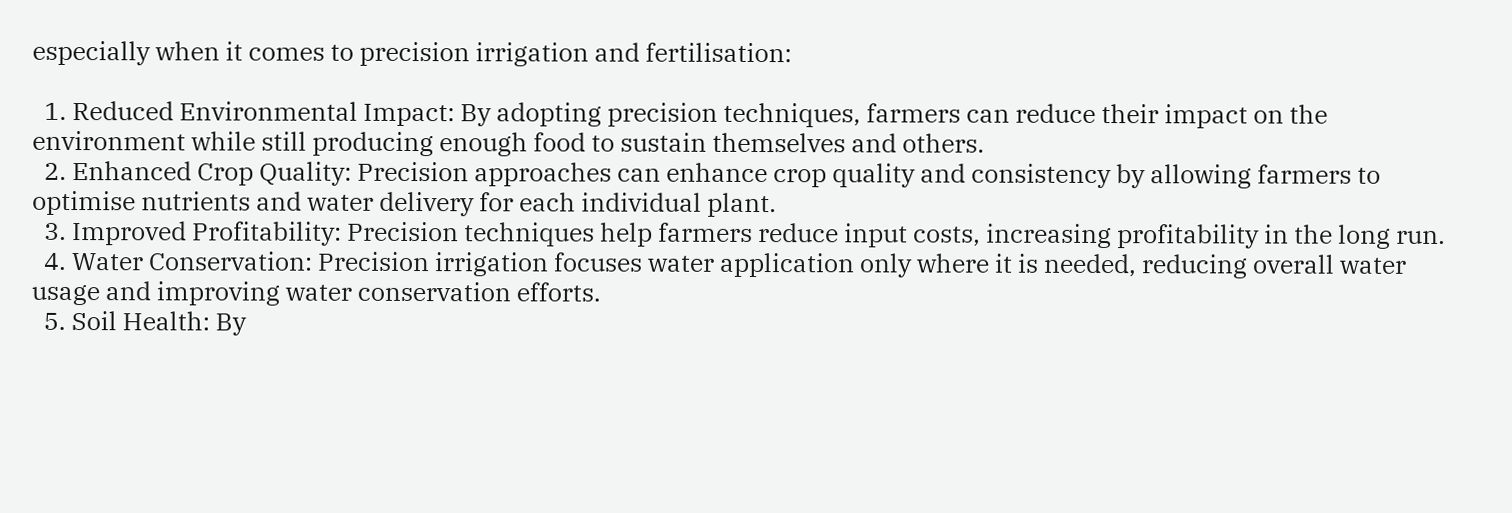especially when it comes to precision irrigation and fertilisation:

  1. Reduced Environmental Impact: By adopting precision techniques, farmers can reduce their impact on the environment while still producing enough food to sustain themselves and others.
  2. Enhanced Crop Quality: Precision approaches can enhance crop quality and consistency by allowing farmers to optimise nutrients and water delivery for each individual plant.
  3. Improved Profitability: Precision techniques help farmers reduce input costs, increasing profitability in the long run.
  4. Water Conservation: Precision irrigation focuses water application only where it is needed, reducing overall water usage and improving water conservation efforts.
  5. Soil Health: By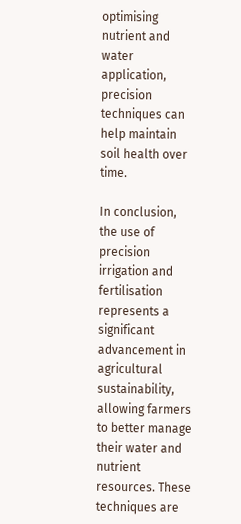optimising nutrient and water application, precision techniques can help maintain soil health over time.

In conclusion, the use of precision irrigation and fertilisation represents a significant advancement in agricultural sustainability, allowing farmers to better manage their water and nutrient resources. These techniques are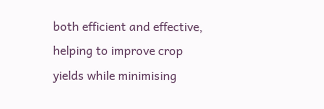both efficient and effective, helping to improve crop yields while minimising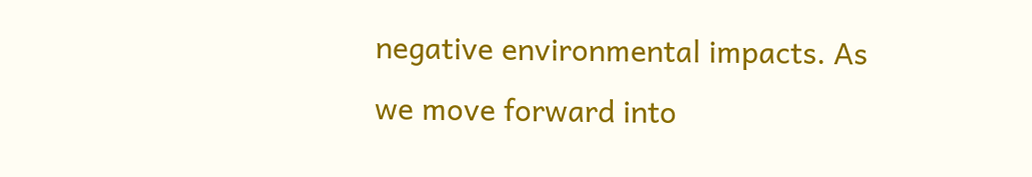negative environmental impacts. As we move forward into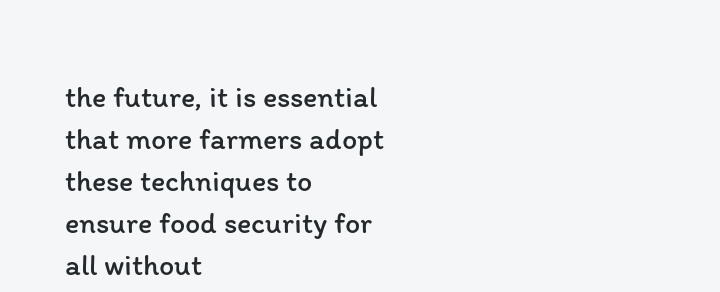the future, it is essential that more farmers adopt these techniques to ensure food security for all without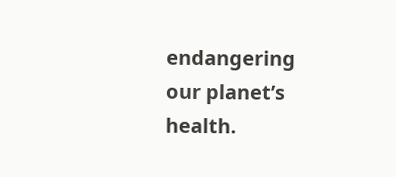endangering our planet’s health.